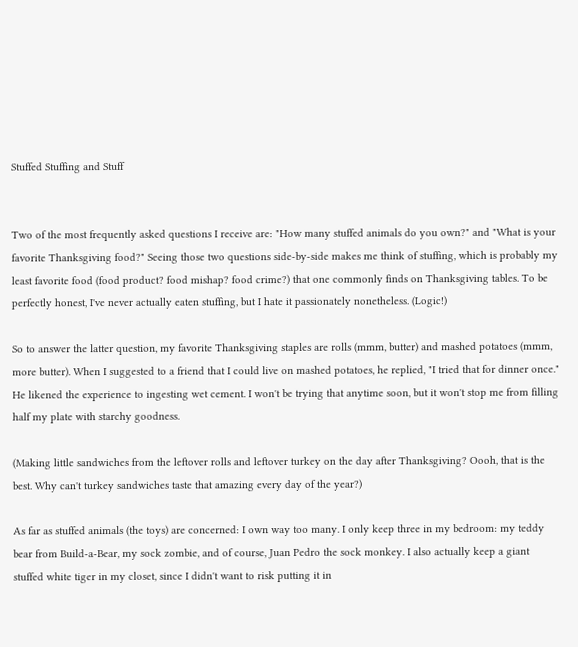Stuffed Stuffing and Stuff


Two of the most frequently asked questions I receive are: "How many stuffed animals do you own?" and "What is your favorite Thanksgiving food?" Seeing those two questions side-by-side makes me think of stuffing, which is probably my least favorite food (food product? food mishap? food crime?) that one commonly finds on Thanksgiving tables. To be perfectly honest, I've never actually eaten stuffing, but I hate it passionately nonetheless. (Logic!)

So to answer the latter question, my favorite Thanksgiving staples are rolls (mmm, butter) and mashed potatoes (mmm, more butter). When I suggested to a friend that I could live on mashed potatoes, he replied, "I tried that for dinner once." He likened the experience to ingesting wet cement. I won't be trying that anytime soon, but it won't stop me from filling half my plate with starchy goodness.

(Making little sandwiches from the leftover rolls and leftover turkey on the day after Thanksgiving? Oooh, that is the best. Why can't turkey sandwiches taste that amazing every day of the year?)

As far as stuffed animals (the toys) are concerned: I own way too many. I only keep three in my bedroom: my teddy bear from Build-a-Bear, my sock zombie, and of course, Juan Pedro the sock monkey. I also actually keep a giant stuffed white tiger in my closet, since I didn't want to risk putting it in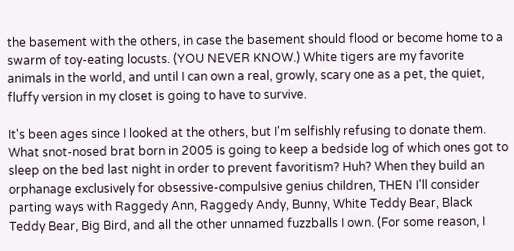the basement with the others, in case the basement should flood or become home to a swarm of toy-eating locusts. (YOU NEVER KNOW.) White tigers are my favorite animals in the world, and until I can own a real, growly, scary one as a pet, the quiet, fluffy version in my closet is going to have to survive.

It's been ages since I looked at the others, but I'm selfishly refusing to donate them. What snot-nosed brat born in 2005 is going to keep a bedside log of which ones got to sleep on the bed last night in order to prevent favoritism? Huh? When they build an orphanage exclusively for obsessive-compulsive genius children, THEN I'll consider parting ways with Raggedy Ann, Raggedy Andy, Bunny, White Teddy Bear, Black Teddy Bear, Big Bird, and all the other unnamed fuzzballs I own. (For some reason, I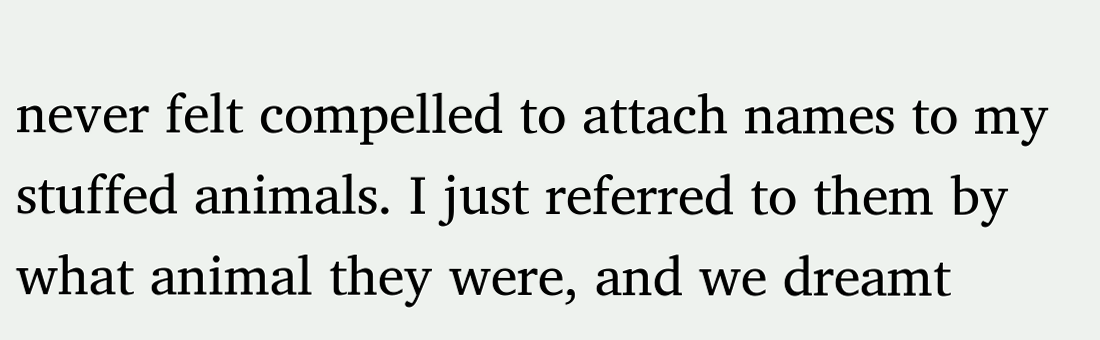never felt compelled to attach names to my stuffed animals. I just referred to them by what animal they were, and we dreamt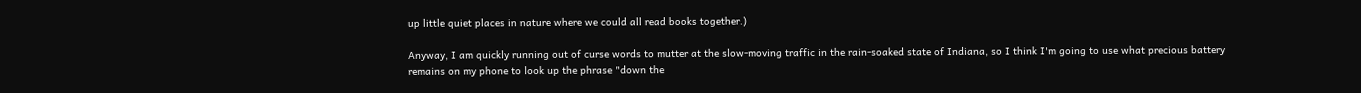up little quiet places in nature where we could all read books together.)

Anyway, I am quickly running out of curse words to mutter at the slow-moving traffic in the rain-soaked state of Indiana, so I think I'm going to use what precious battery remains on my phone to look up the phrase "down the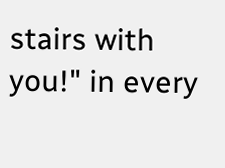stairs with you!" in every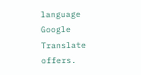language Google Translate offers.